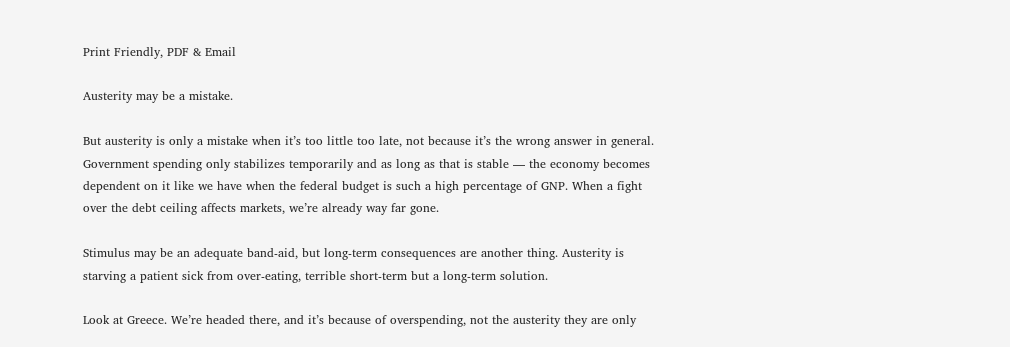Print Friendly, PDF & Email

Austerity may be a mistake.

But austerity is only a mistake when it’s too little too late, not because it’s the wrong answer in general. Government spending only stabilizes temporarily and as long as that is stable — the economy becomes dependent on it like we have when the federal budget is such a high percentage of GNP. When a fight over the debt ceiling affects markets, we’re already way far gone.

Stimulus may be an adequate band-aid, but long-term consequences are another thing. Austerity is starving a patient sick from over-eating, terrible short-term but a long-term solution.

Look at Greece. We’re headed there, and it’s because of overspending, not the austerity they are only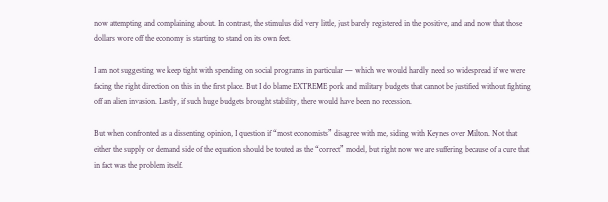now attempting and complaining about. In contrast, the stimulus did very little, just barely registered in the positive, and and now that those dollars wore off the economy is starting to stand on its own feet.

I am not suggesting we keep tight with spending on social programs in particular — which we would hardly need so widespread if we were facing the right direction on this in the first place. But I do blame EXTREME pork and military budgets that cannot be justified without fighting off an alien invasion. Lastly, if such huge budgets brought stability, there would have been no recession.

But when confronted as a dissenting opinion, I question if “most economists” disagree with me, siding with Keynes over Milton. Not that either the supply or demand side of the equation should be touted as the “correct” model, but right now we are suffering because of a cure that in fact was the problem itself.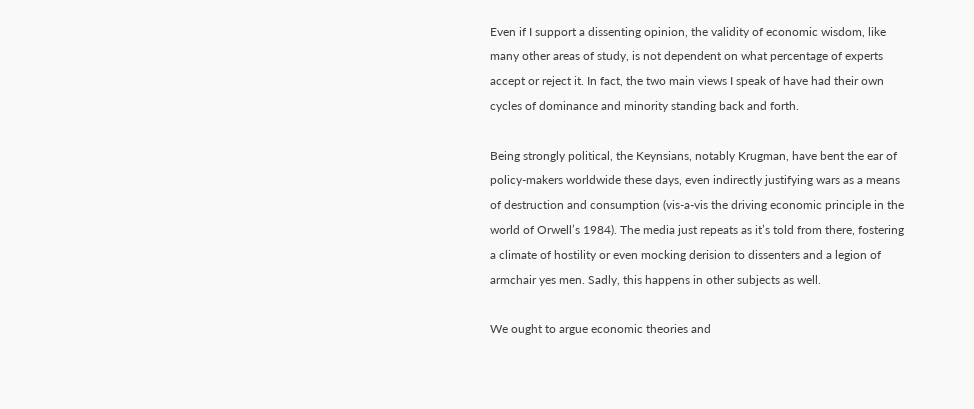Even if I support a dissenting opinion, the validity of economic wisdom, like many other areas of study, is not dependent on what percentage of experts accept or reject it. In fact, the two main views I speak of have had their own cycles of dominance and minority standing back and forth.

Being strongly political, the Keynsians, notably Krugman, have bent the ear of policy-makers worldwide these days, even indirectly justifying wars as a means of destruction and consumption (vis-a-vis the driving economic principle in the world of Orwell’s 1984). The media just repeats as it’s told from there, fostering a climate of hostility or even mocking derision to dissenters and a legion of armchair yes men. Sadly, this happens in other subjects as well.

We ought to argue economic theories and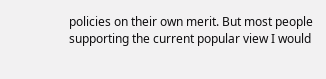policies on their own merit. But most people supporting the current popular view I would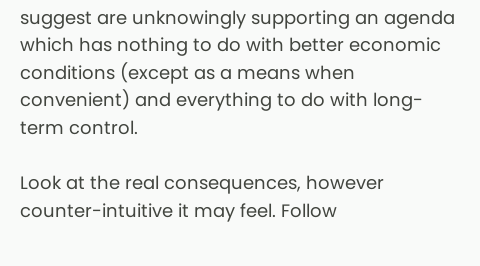suggest are unknowingly supporting an agenda which has nothing to do with better economic conditions (except as a means when convenient) and everything to do with long-term control.

Look at the real consequences, however counter-intuitive it may feel. Follow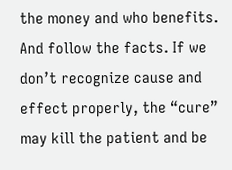the money and who benefits. And follow the facts. If we don’t recognize cause and effect properly, the “cure” may kill the patient and be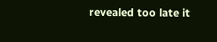revealed too late it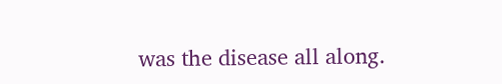was the disease all along.